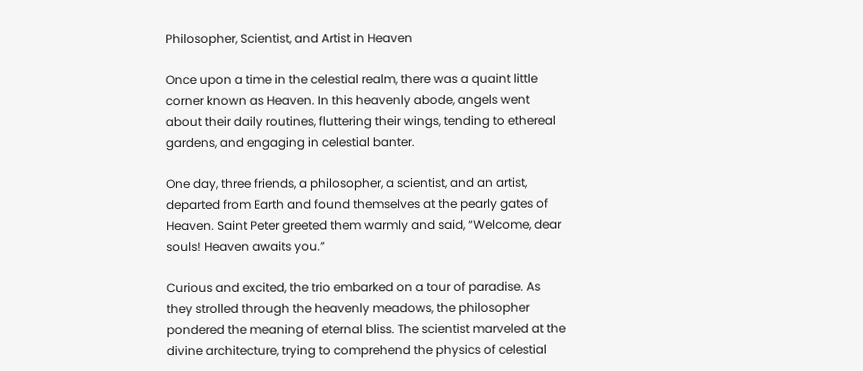Philosopher, Scientist, and Artist in Heaven

Once upon a time in the celestial realm, there was a quaint little corner known as Heaven. In this heavenly abode, angels went about their daily routines, fluttering their wings, tending to ethereal gardens, and engaging in celestial banter.

One day, three friends, a philosopher, a scientist, and an artist, departed from Earth and found themselves at the pearly gates of Heaven. Saint Peter greeted them warmly and said, “Welcome, dear souls! Heaven awaits you.”

Curious and excited, the trio embarked on a tour of paradise. As they strolled through the heavenly meadows, the philosopher pondered the meaning of eternal bliss. The scientist marveled at the divine architecture, trying to comprehend the physics of celestial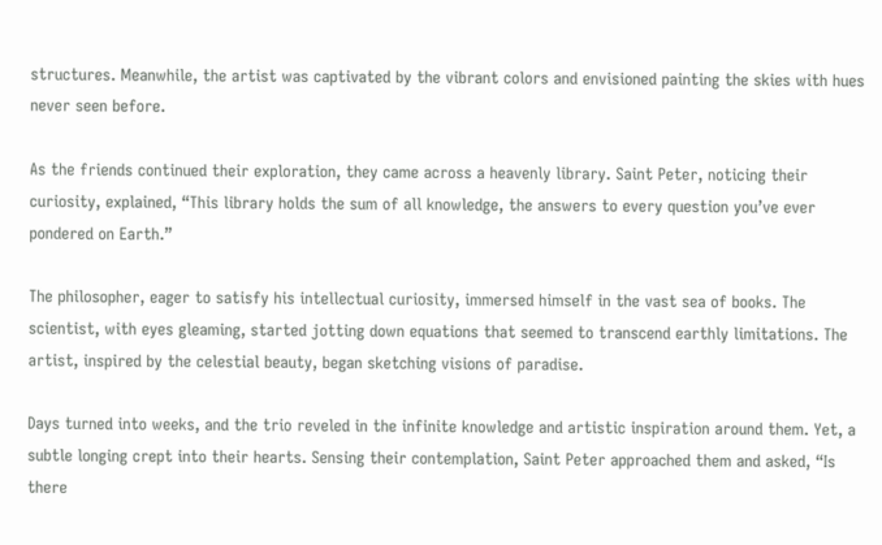structures. Meanwhile, the artist was captivated by the vibrant colors and envisioned painting the skies with hues never seen before.

As the friends continued their exploration, they came across a heavenly library. Saint Peter, noticing their curiosity, explained, “This library holds the sum of all knowledge, the answers to every question you’ve ever pondered on Earth.”

The philosopher, eager to satisfy his intellectual curiosity, immersed himself in the vast sea of books. The scientist, with eyes gleaming, started jotting down equations that seemed to transcend earthly limitations. The artist, inspired by the celestial beauty, began sketching visions of paradise.

Days turned into weeks, and the trio reveled in the infinite knowledge and artistic inspiration around them. Yet, a subtle longing crept into their hearts. Sensing their contemplation, Saint Peter approached them and asked, “Is there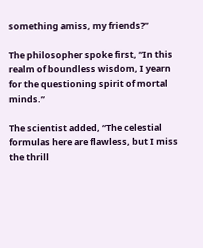something amiss, my friends?”

The philosopher spoke first, “In this realm of boundless wisdom, I yearn for the questioning spirit of mortal minds.”

The scientist added, “The celestial formulas here are flawless, but I miss the thrill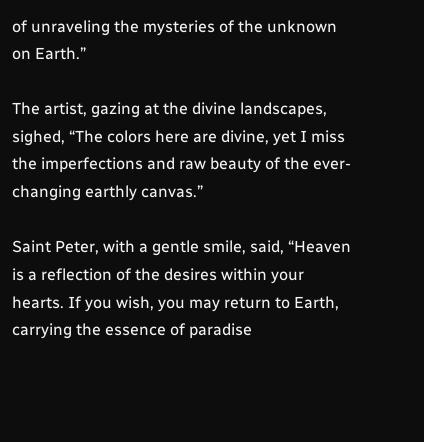of unraveling the mysteries of the unknown on Earth.”

The artist, gazing at the divine landscapes, sighed, “The colors here are divine, yet I miss the imperfections and raw beauty of the ever-changing earthly canvas.”

Saint Peter, with a gentle smile, said, “Heaven is a reflection of the desires within your hearts. If you wish, you may return to Earth, carrying the essence of paradise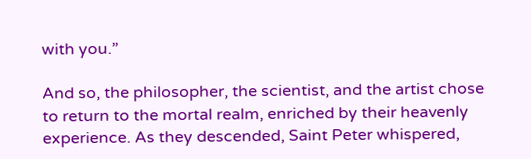with you.”

And so, the philosopher, the scientist, and the artist chose to return to the mortal realm, enriched by their heavenly experience. As they descended, Saint Peter whispered,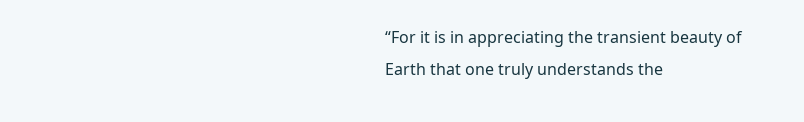“For it is in appreciating the transient beauty of Earth that one truly understands the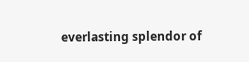everlasting splendor of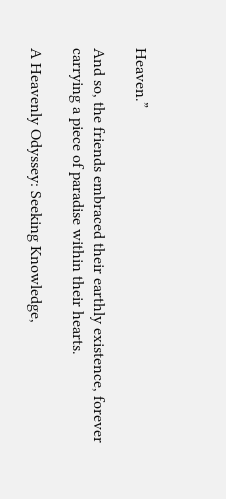Heaven.”

And so, the friends embraced their earthly existence, forever carrying a piece of paradise within their hearts.

A Heavenly Odyssey: Seeking Knowledge,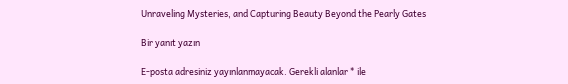Unraveling Mysteries, and Capturing Beauty Beyond the Pearly Gates

Bir yanıt yazın

E-posta adresiniz yayınlanmayacak. Gerekli alanlar * ile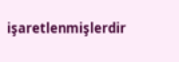işaretlenmişlerdir